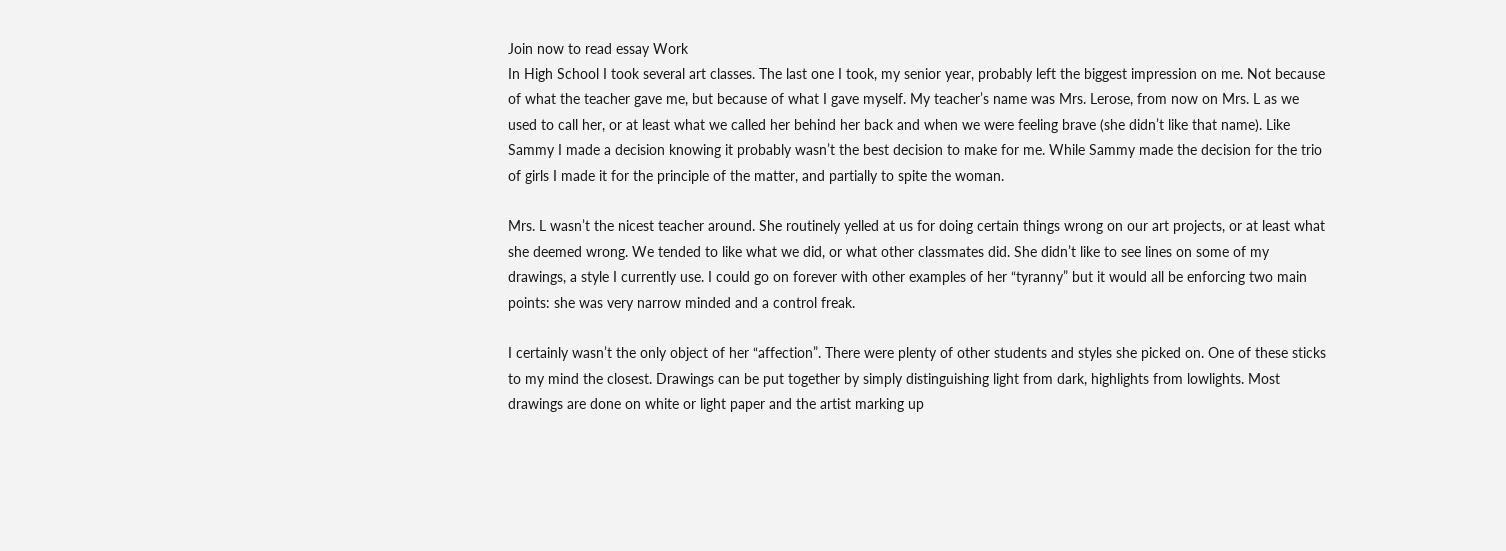Join now to read essay Work
In High School I took several art classes. The last one I took, my senior year, probably left the biggest impression on me. Not because of what the teacher gave me, but because of what I gave myself. My teacher’s name was Mrs. Lerose, from now on Mrs. L as we used to call her, or at least what we called her behind her back and when we were feeling brave (she didn’t like that name). Like Sammy I made a decision knowing it probably wasn’t the best decision to make for me. While Sammy made the decision for the trio of girls I made it for the principle of the matter, and partially to spite the woman.

Mrs. L wasn’t the nicest teacher around. She routinely yelled at us for doing certain things wrong on our art projects, or at least what she deemed wrong. We tended to like what we did, or what other classmates did. She didn’t like to see lines on some of my drawings, a style I currently use. I could go on forever with other examples of her “tyranny” but it would all be enforcing two main points: she was very narrow minded and a control freak.

I certainly wasn’t the only object of her “affection”. There were plenty of other students and styles she picked on. One of these sticks to my mind the closest. Drawings can be put together by simply distinguishing light from dark, highlights from lowlights. Most drawings are done on white or light paper and the artist marking up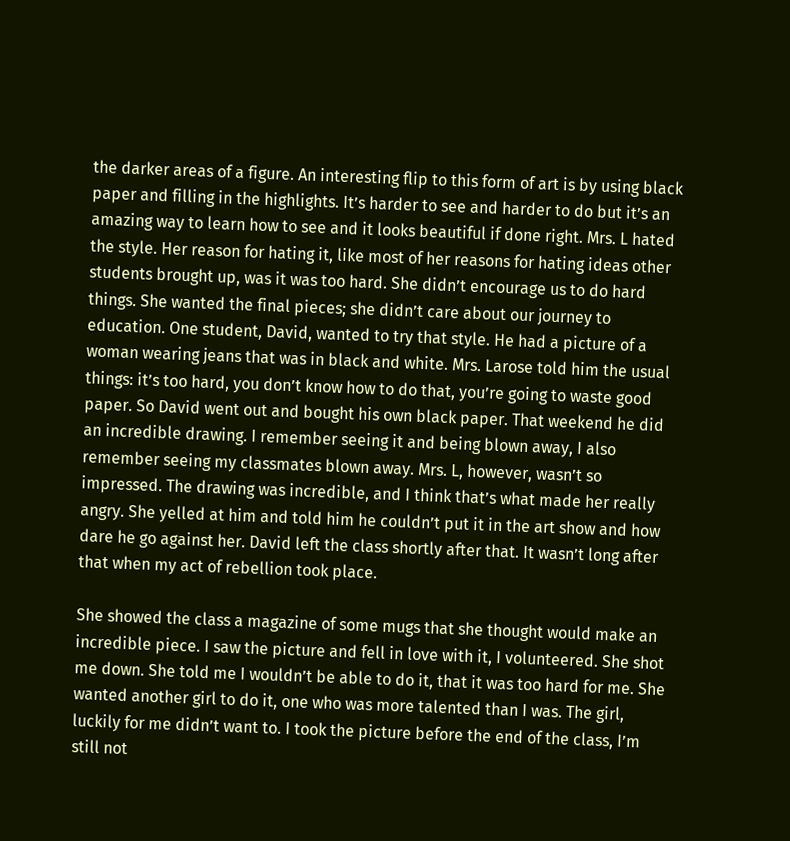the darker areas of a figure. An interesting flip to this form of art is by using black paper and filling in the highlights. It’s harder to see and harder to do but it’s an amazing way to learn how to see and it looks beautiful if done right. Mrs. L hated the style. Her reason for hating it, like most of her reasons for hating ideas other students brought up, was it was too hard. She didn’t encourage us to do hard things. She wanted the final pieces; she didn’t care about our journey to education. One student, David, wanted to try that style. He had a picture of a woman wearing jeans that was in black and white. Mrs. Larose told him the usual things: it’s too hard, you don’t know how to do that, you’re going to waste good paper. So David went out and bought his own black paper. That weekend he did an incredible drawing. I remember seeing it and being blown away, I also remember seeing my classmates blown away. Mrs. L, however, wasn’t so impressed. The drawing was incredible, and I think that’s what made her really angry. She yelled at him and told him he couldn’t put it in the art show and how dare he go against her. David left the class shortly after that. It wasn’t long after that when my act of rebellion took place.

She showed the class a magazine of some mugs that she thought would make an incredible piece. I saw the picture and fell in love with it, I volunteered. She shot me down. She told me I wouldn’t be able to do it, that it was too hard for me. She wanted another girl to do it, one who was more talented than I was. The girl, luckily for me didn’t want to. I took the picture before the end of the class, I’m still not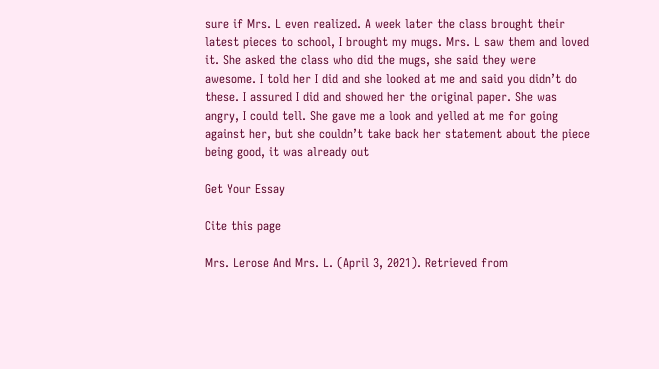sure if Mrs. L even realized. A week later the class brought their latest pieces to school, I brought my mugs. Mrs. L saw them and loved it. She asked the class who did the mugs, she said they were awesome. I told her I did and she looked at me and said you didn’t do these. I assured I did and showed her the original paper. She was angry, I could tell. She gave me a look and yelled at me for going against her, but she couldn’t take back her statement about the piece being good, it was already out

Get Your Essay

Cite this page

Mrs. Lerose And Mrs. L. (April 3, 2021). Retrieved from